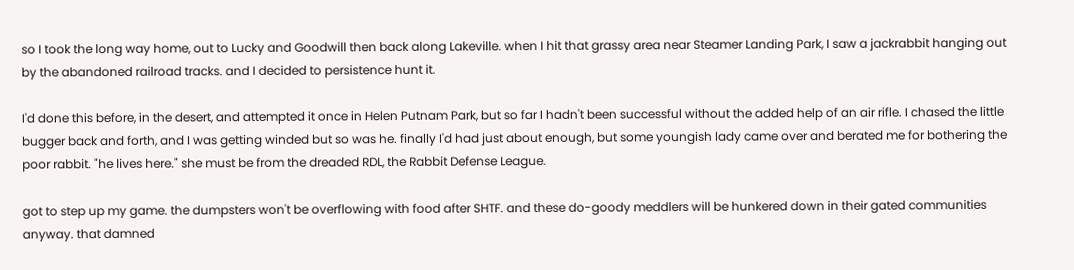so I took the long way home, out to Lucky and Goodwill then back along Lakeville. when I hit that grassy area near Steamer Landing Park, I saw a jackrabbit hanging out by the abandoned railroad tracks. and I decided to persistence hunt it.

I'd done this before, in the desert, and attempted it once in Helen Putnam Park, but so far I hadn't been successful without the added help of an air rifle. I chased the little bugger back and forth, and I was getting winded but so was he. finally I'd had just about enough, but some youngish lady came over and berated me for bothering the poor rabbit. "he lives here." she must be from the dreaded RDL, the Rabbit Defense League.

got to step up my game. the dumpsters won't be overflowing with food after SHTF. and these do-goody meddlers will be hunkered down in their gated communities anyway. that damned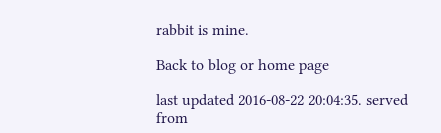rabbit is mine.

Back to blog or home page

last updated 2016-08-22 20:04:35. served from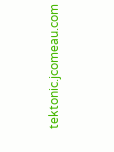tektonic.jcomeau.com